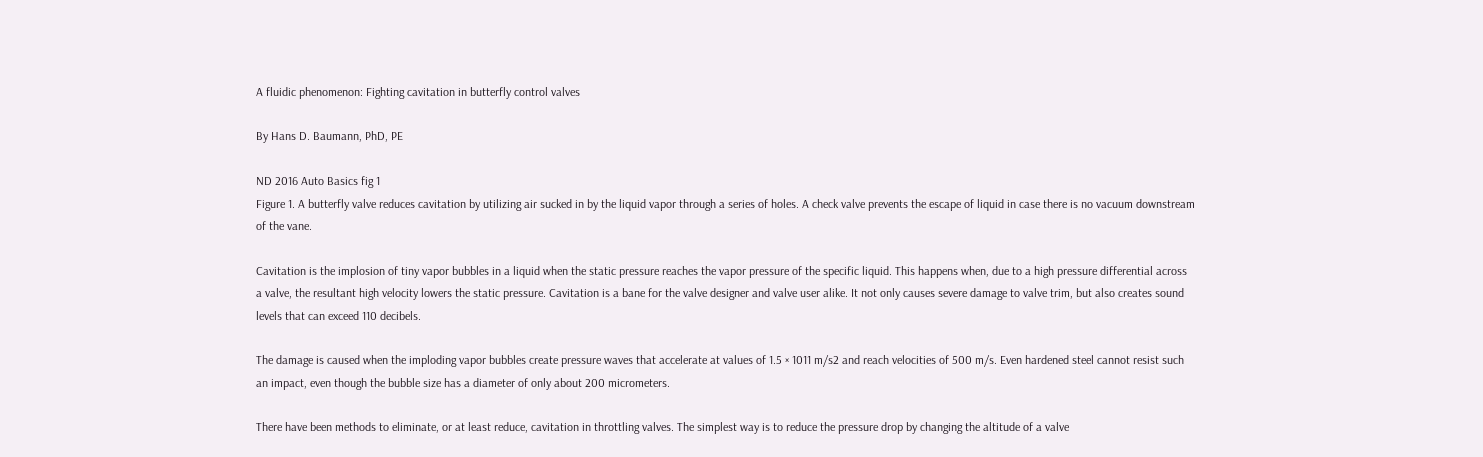A fluidic phenomenon: Fighting cavitation in butterfly control valves

By Hans D. Baumann, PhD, PE

ND 2016 Auto Basics fig 1
Figure 1. A butterfly valve reduces cavitation by utilizing air sucked in by the liquid vapor through a series of holes. A check valve prevents the escape of liquid in case there is no vacuum downstream of the vane.

Cavitation is the implosion of tiny vapor bubbles in a liquid when the static pressure reaches the vapor pressure of the specific liquid. This happens when, due to a high pressure differential across a valve, the resultant high velocity lowers the static pressure. Cavitation is a bane for the valve designer and valve user alike. It not only causes severe damage to valve trim, but also creates sound levels that can exceed 110 decibels.

The damage is caused when the imploding vapor bubbles create pressure waves that accelerate at values of 1.5 × 1011 m/s2 and reach velocities of 500 m/s. Even hardened steel cannot resist such an impact, even though the bubble size has a diameter of only about 200 micrometers.

There have been methods to eliminate, or at least reduce, cavitation in throttling valves. The simplest way is to reduce the pressure drop by changing the altitude of a valve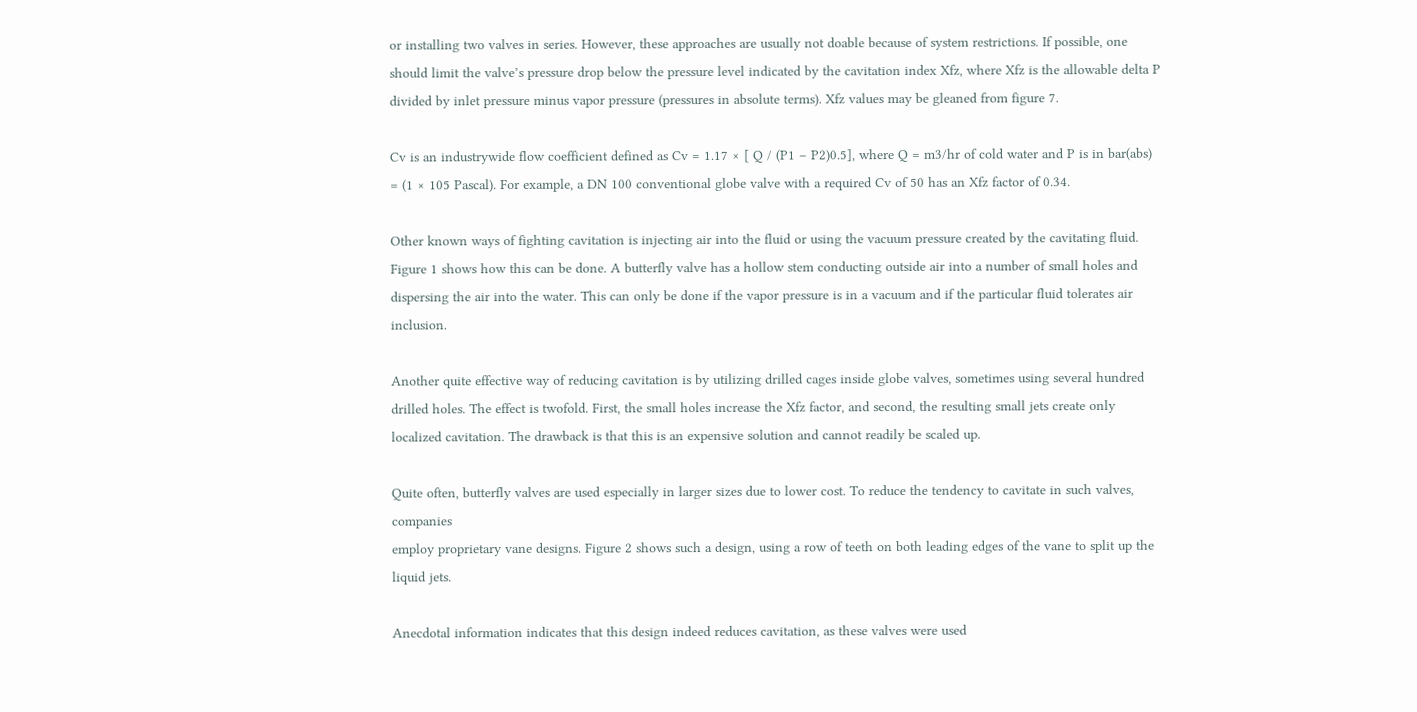or installing two valves in series. However, these approaches are usually not doable because of system restrictions. If possible, one should limit the valve’s pressure drop below the pressure level indicated by the cavitation index Xfz, where Xfz is the allowable delta P divided by inlet pressure minus vapor pressure (pressures in absolute terms). Xfz values may be gleaned from figure 7.

Cv is an industrywide flow coefficient defined as Cv = 1.17 × [ Q / (P1 – P2)0.5], where Q = m3/hr of cold water and P is in bar(abs) = (1 × 105 Pascal). For example, a DN 100 conventional globe valve with a required Cv of 50 has an Xfz factor of 0.34.

Other known ways of fighting cavitation is injecting air into the fluid or using the vacuum pressure created by the cavitating fluid. Figure 1 shows how this can be done. A butterfly valve has a hollow stem conducting outside air into a number of small holes and dispersing the air into the water. This can only be done if the vapor pressure is in a vacuum and if the particular fluid tolerates air inclusion.

Another quite effective way of reducing cavitation is by utilizing drilled cages inside globe valves, sometimes using several hundred drilled holes. The effect is twofold. First, the small holes increase the Xfz factor, and second, the resulting small jets create only localized cavitation. The drawback is that this is an expensive solution and cannot readily be scaled up.

Quite often, butterfly valves are used especially in larger sizes due to lower cost. To reduce the tendency to cavitate in such valves, companies
employ proprietary vane designs. Figure 2 shows such a design, using a row of teeth on both leading edges of the vane to split up the liquid jets.

Anecdotal information indicates that this design indeed reduces cavitation, as these valves were used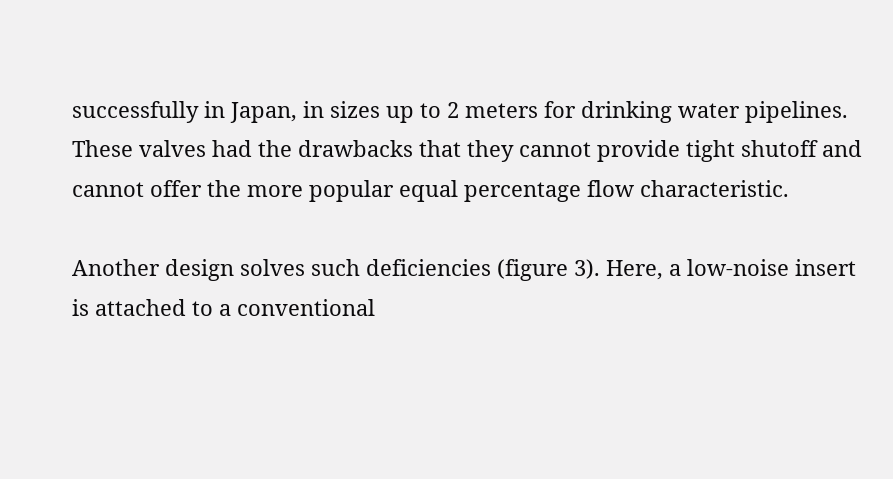successfully in Japan, in sizes up to 2 meters for drinking water pipelines. These valves had the drawbacks that they cannot provide tight shutoff and cannot offer the more popular equal percentage flow characteristic.

Another design solves such deficiencies (figure 3). Here, a low-noise insert is attached to a conventional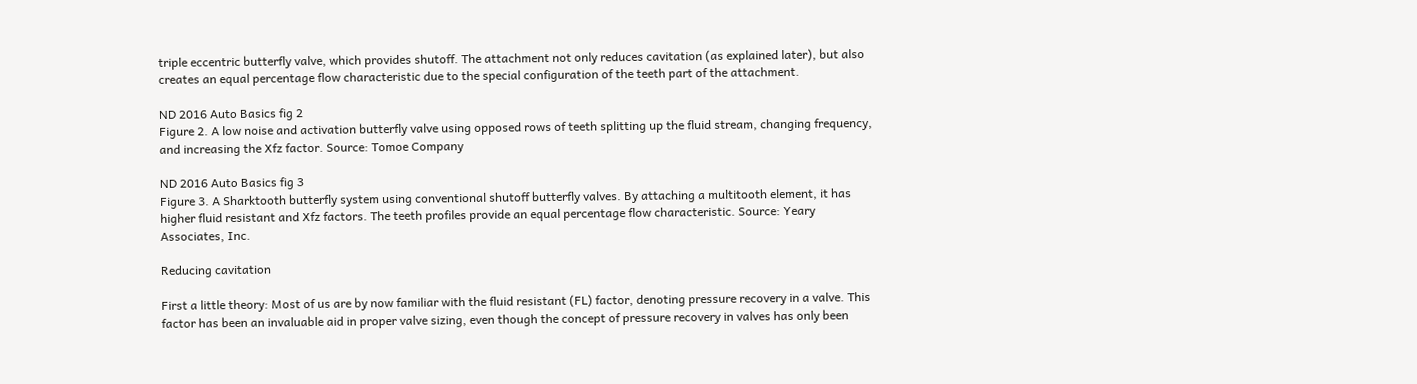triple eccentric butterfly valve, which provides shutoff. The attachment not only reduces cavitation (as explained later), but also creates an equal percentage flow characteristic due to the special configuration of the teeth part of the attachment.

ND 2016 Auto Basics fig 2
Figure 2. A low noise and activation butterfly valve using opposed rows of teeth splitting up the fluid stream, changing frequency, and increasing the Xfz factor. Source: Tomoe Company

ND 2016 Auto Basics fig 3
Figure 3. A Sharktooth butterfly system using conventional shutoff butterfly valves. By attaching a multitooth element, it has higher fluid resistant and Xfz factors. The teeth profiles provide an equal percentage flow characteristic. Source: Yeary Associates, Inc.

Reducing cavitation

First a little theory: Most of us are by now familiar with the fluid resistant (FL) factor, denoting pressure recovery in a valve. This factor has been an invaluable aid in proper valve sizing, even though the concept of pressure recovery in valves has only been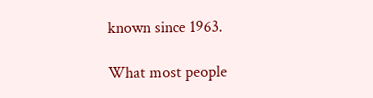known since 1963.

What most people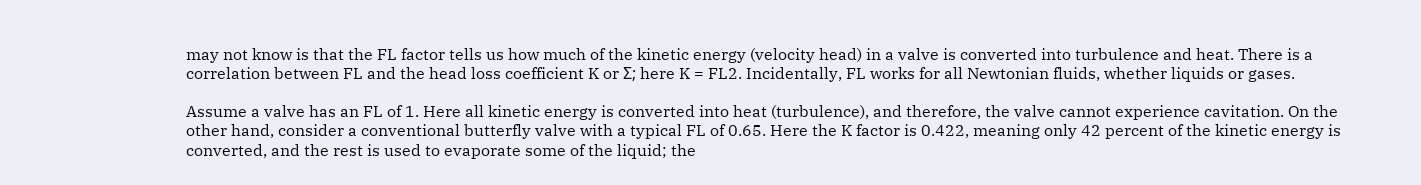may not know is that the FL factor tells us how much of the kinetic energy (velocity head) in a valve is converted into turbulence and heat. There is a correlation between FL and the head loss coefficient K or Σ; here K = FL2. Incidentally, FL works for all Newtonian fluids, whether liquids or gases.

Assume a valve has an FL of 1. Here all kinetic energy is converted into heat (turbulence), and therefore, the valve cannot experience cavitation. On the other hand, consider a conventional butterfly valve with a typical FL of 0.65. Here the K factor is 0.422, meaning only 42 percent of the kinetic energy is converted, and the rest is used to evaporate some of the liquid; the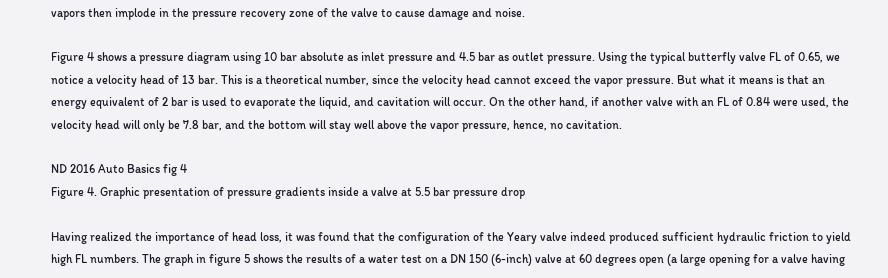vapors then implode in the pressure recovery zone of the valve to cause damage and noise.

Figure 4 shows a pressure diagram using 10 bar absolute as inlet pressure and 4.5 bar as outlet pressure. Using the typical butterfly valve FL of 0.65, we notice a velocity head of 13 bar. This is a theoretical number, since the velocity head cannot exceed the vapor pressure. But what it means is that an energy equivalent of 2 bar is used to evaporate the liquid, and cavitation will occur. On the other hand, if another valve with an FL of 0.84 were used, the velocity head will only be 7.8 bar, and the bottom will stay well above the vapor pressure, hence, no cavitation.

ND 2016 Auto Basics fig 4
Figure 4. Graphic presentation of pressure gradients inside a valve at 5.5 bar pressure drop

Having realized the importance of head loss, it was found that the configuration of the Yeary valve indeed produced sufficient hydraulic friction to yield high FL numbers. The graph in figure 5 shows the results of a water test on a DN 150 (6-inch) valve at 60 degrees open (a large opening for a valve having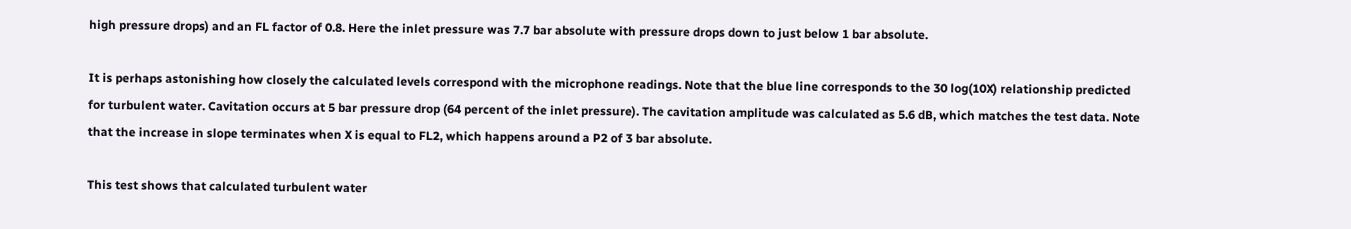high pressure drops) and an FL factor of 0.8. Here the inlet pressure was 7.7 bar absolute with pressure drops down to just below 1 bar absolute.

It is perhaps astonishing how closely the calculated levels correspond with the microphone readings. Note that the blue line corresponds to the 30 log(10X) relationship predicted for turbulent water. Cavitation occurs at 5 bar pressure drop (64 percent of the inlet pressure). The cavitation amplitude was calculated as 5.6 dB, which matches the test data. Note that the increase in slope terminates when X is equal to FL2, which happens around a P2 of 3 bar absolute.

This test shows that calculated turbulent water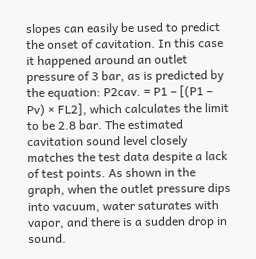slopes can easily be used to predict the onset of cavitation. In this case it happened around an outlet pressure of 3 bar, as is predicted by the equation: P2cav. = P1 – [(P1 – Pv) × FL2], which calculates the limit to be 2.8 bar. The estimated cavitation sound level closely matches the test data despite a lack of test points. As shown in the graph, when the outlet pressure dips into vacuum, water saturates with vapor, and there is a sudden drop in sound.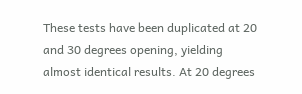These tests have been duplicated at 20 and 30 degrees opening, yielding almost identical results. At 20 degrees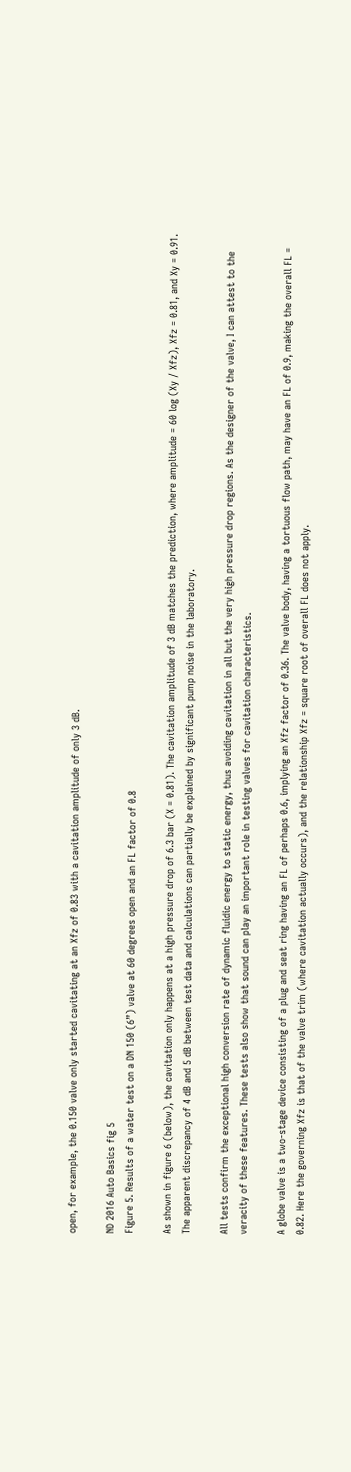open, for example, the 0.150 valve only started cavitating at an Xfz of 0.83 with a cavitation amplitude of only 3 dB.

ND 2016 Auto Basics fig 5
Figure 5. Results of a water test on a DN 150 (6”) valve at 60 degrees open and an FL factor of 0.8

As shown in figure 6 (below), the cavitation only happens at a high pressure drop of 6.3 bar (X = 0.81). The cavitation amplitude of 3 dB matches the prediction, where amplitude = 60 log (Xy / Xfz), Xfz = 0.81, and Xy = 0.91. The apparent discrepancy of 4 dB and 5 dB between test data and calculations can partially be explained by significant pump noise in the laboratory.

All tests confirm the exceptional high conversion rate of dynamic fluidic energy to static energy, thus avoiding cavitation in all but the very high pressure drop regions. As the designer of the valve, I can attest to the veracity of these features. These tests also show that sound can play an important role in testing valves for cavitation characteristics.

A globe valve is a two-stage device consisting of a plug and seat ring having an FL of perhaps 0.6, implying an Xfz factor of 0.36. The valve body, having a tortuous flow path, may have an FL of 0.9, making the overall FL = 0.82. Here the governing Xfz is that of the valve trim (where cavitation actually occurs), and the relationship Xfz = square root of overall FL does not apply.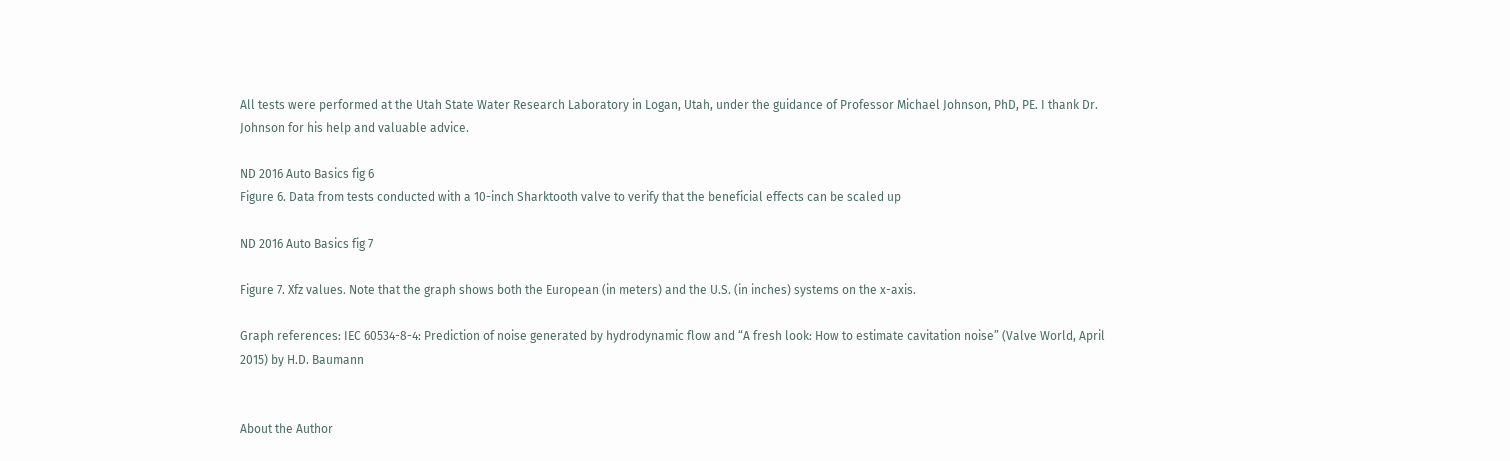All tests were performed at the Utah State Water Research Laboratory in Logan, Utah, under the guidance of Professor Michael Johnson, PhD, PE. I thank Dr. Johnson for his help and valuable advice.

ND 2016 Auto Basics fig 6
Figure 6. Data from tests conducted with a 10-inch Sharktooth valve to verify that the beneficial effects can be scaled up

ND 2016 Auto Basics fig 7

Figure 7. Xfz values. Note that the graph shows both the European (in meters) and the U.S. (in inches) systems on the x-axis.

Graph references: IEC 60534-8-4: Prediction of noise generated by hydrodynamic flow and “A fresh look: How to estimate cavitation noise” (Valve World, April 2015) by H.D. Baumann


About the Author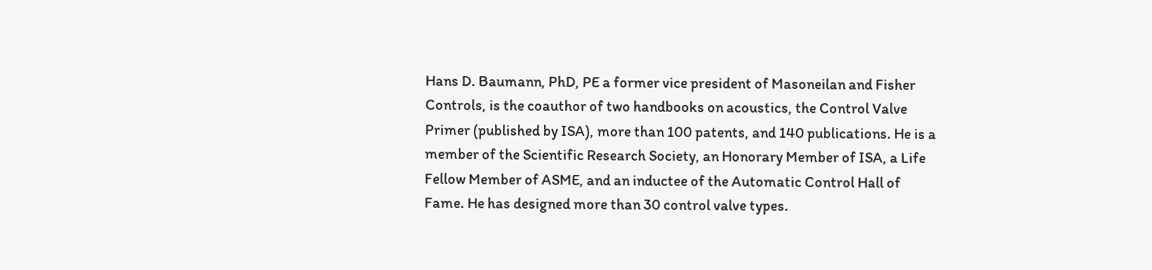Hans D. Baumann, PhD, PE a former vice president of Masoneilan and Fisher Controls, is the coauthor of two handbooks on acoustics, the Control Valve Primer (published by ISA), more than 100 patents, and 140 publications. He is a member of the Scientific Research Society, an Honorary Member of ISA, a Life Fellow Member of ASME, and an inductee of the Automatic Control Hall of Fame. He has designed more than 30 control valve types.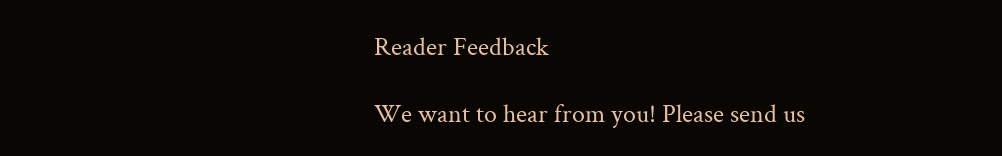Reader Feedback

We want to hear from you! Please send us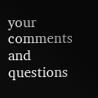your comments and questions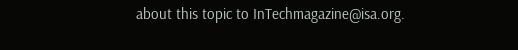about this topic to InTechmagazine@isa.org.